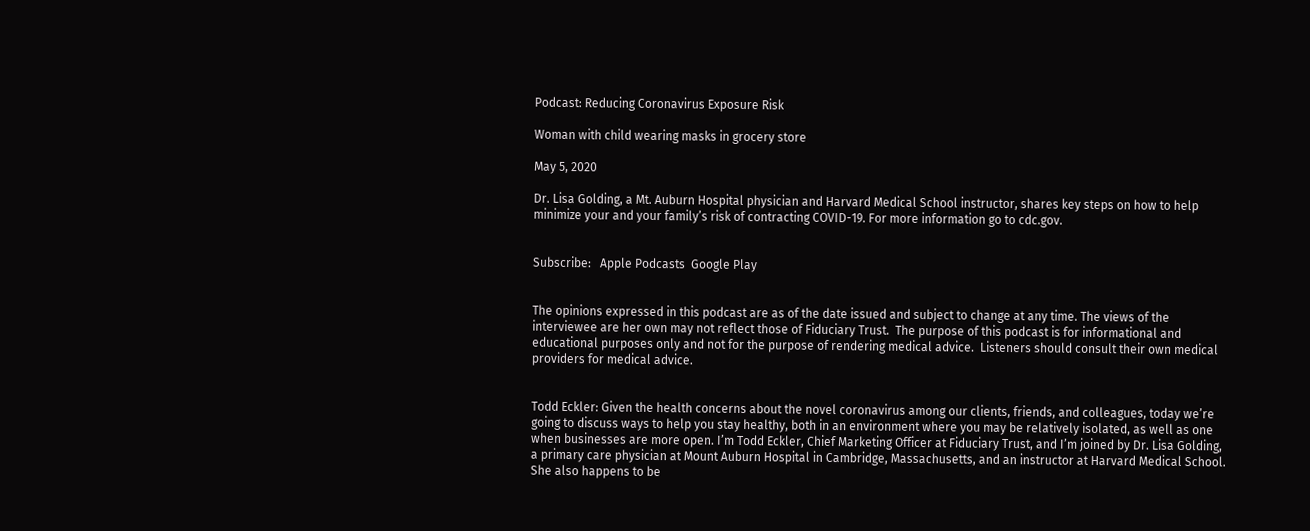Podcast: Reducing Coronavirus Exposure Risk

Woman with child wearing masks in grocery store

May 5, 2020

Dr. Lisa Golding, a Mt. Auburn Hospital physician and Harvard Medical School instructor, shares key steps on how to help minimize your and your family’s risk of contracting COVID-19. For more information go to cdc.gov.


Subscribe:   Apple Podcasts  Google Play


The opinions expressed in this podcast are as of the date issued and subject to change at any time. The views of the interviewee are her own may not reflect those of Fiduciary Trust.  The purpose of this podcast is for informational and educational purposes only and not for the purpose of rendering medical advice.  Listeners should consult their own medical providers for medical advice.


Todd Eckler: Given the health concerns about the novel coronavirus among our clients, friends, and colleagues, today we’re going to discuss ways to help you stay healthy, both in an environment where you may be relatively isolated, as well as one when businesses are more open. I’m Todd Eckler, Chief Marketing Officer at Fiduciary Trust, and I’m joined by Dr. Lisa Golding, a primary care physician at Mount Auburn Hospital in Cambridge, Massachusetts, and an instructor at Harvard Medical School. She also happens to be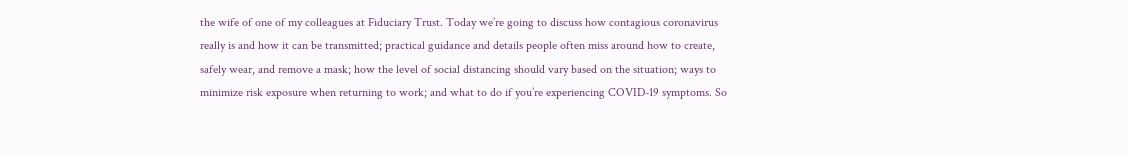the wife of one of my colleagues at Fiduciary Trust. Today we’re going to discuss how contagious coronavirus really is and how it can be transmitted; practical guidance and details people often miss around how to create, safely wear, and remove a mask; how the level of social distancing should vary based on the situation; ways to minimize risk exposure when returning to work; and what to do if you’re experiencing COVID-19 symptoms. So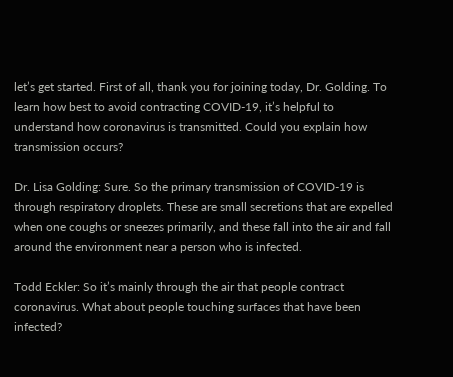let’s get started. First of all, thank you for joining today, Dr. Golding. To learn how best to avoid contracting COVID-19, it’s helpful to understand how coronavirus is transmitted. Could you explain how transmission occurs?

Dr. Lisa Golding: Sure. So the primary transmission of COVID-19 is through respiratory droplets. These are small secretions that are expelled when one coughs or sneezes primarily, and these fall into the air and fall around the environment near a person who is infected.

Todd Eckler: So it’s mainly through the air that people contract coronavirus. What about people touching surfaces that have been infected?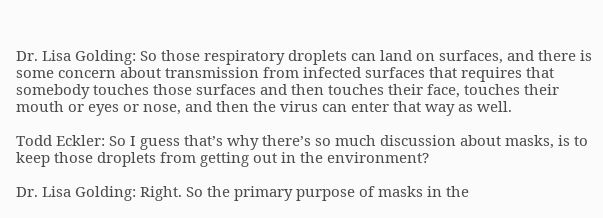Dr. Lisa Golding: So those respiratory droplets can land on surfaces, and there is some concern about transmission from infected surfaces that requires that somebody touches those surfaces and then touches their face, touches their mouth or eyes or nose, and then the virus can enter that way as well.

Todd Eckler: So I guess that’s why there’s so much discussion about masks, is to keep those droplets from getting out in the environment?

Dr. Lisa Golding: Right. So the primary purpose of masks in the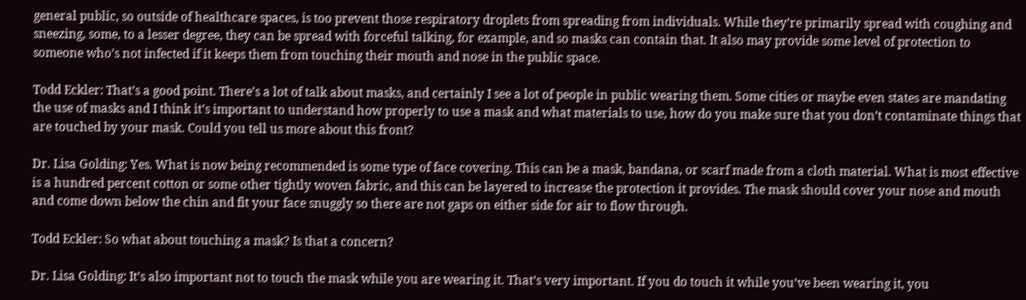general public, so outside of healthcare spaces, is too prevent those respiratory droplets from spreading from individuals. While they’re primarily spread with coughing and sneezing, some, to a lesser degree, they can be spread with forceful talking, for example, and so masks can contain that. It also may provide some level of protection to someone who’s not infected if it keeps them from touching their mouth and nose in the public space.

Todd Eckler: That’s a good point. There’s a lot of talk about masks, and certainly I see a lot of people in public wearing them. Some cities or maybe even states are mandating the use of masks and I think it’s important to understand how properly to use a mask and what materials to use, how do you make sure that you don’t contaminate things that are touched by your mask. Could you tell us more about this front?

Dr. Lisa Golding: Yes. What is now being recommended is some type of face covering. This can be a mask, bandana, or scarf made from a cloth material. What is most effective is a hundred percent cotton or some other tightly woven fabric, and this can be layered to increase the protection it provides. The mask should cover your nose and mouth and come down below the chin and fit your face snuggly so there are not gaps on either side for air to flow through.

Todd Eckler: So what about touching a mask? Is that a concern?

Dr. Lisa Golding: It’s also important not to touch the mask while you are wearing it. That’s very important. If you do touch it while you’ve been wearing it, you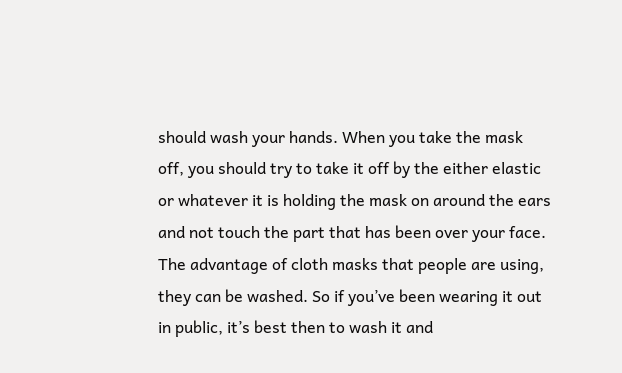should wash your hands. When you take the mask off, you should try to take it off by the either elastic or whatever it is holding the mask on around the ears and not touch the part that has been over your face. The advantage of cloth masks that people are using, they can be washed. So if you’ve been wearing it out in public, it’s best then to wash it and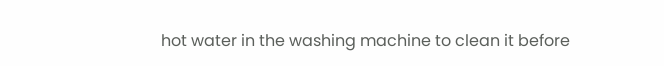hot water in the washing machine to clean it before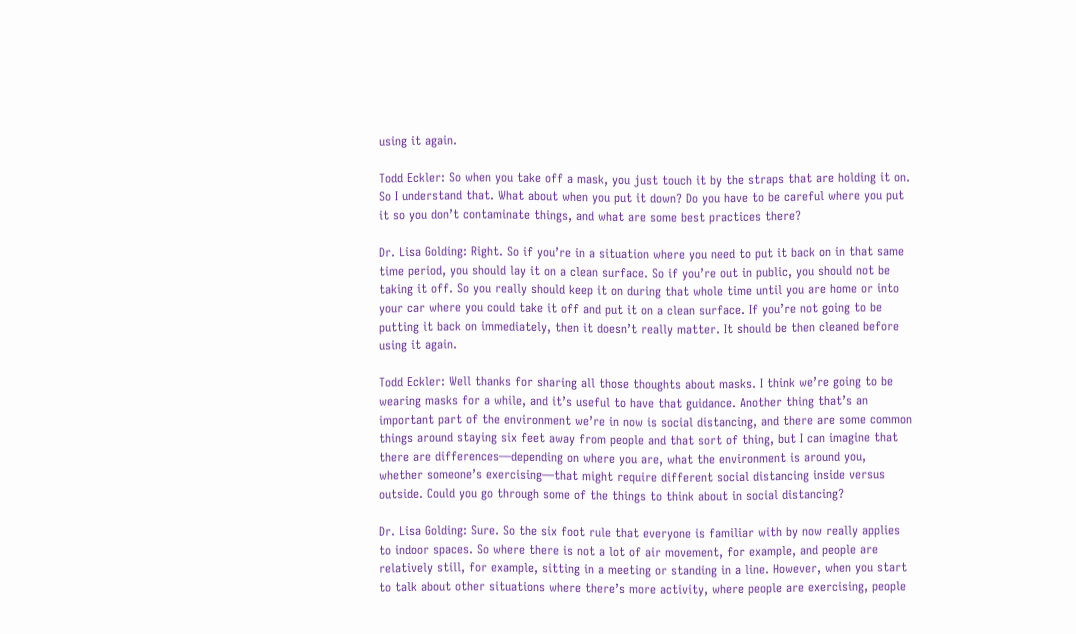using it again.

Todd Eckler: So when you take off a mask, you just touch it by the straps that are holding it on. So I understand that. What about when you put it down? Do you have to be careful where you put it so you don’t contaminate things, and what are some best practices there?

Dr. Lisa Golding: Right. So if you’re in a situation where you need to put it back on in that same time period, you should lay it on a clean surface. So if you’re out in public, you should not be taking it off. So you really should keep it on during that whole time until you are home or into your car where you could take it off and put it on a clean surface. If you’re not going to be putting it back on immediately, then it doesn’t really matter. It should be then cleaned before using it again.

Todd Eckler: Well thanks for sharing all those thoughts about masks. I think we’re going to be wearing masks for a while, and it’s useful to have that guidance. Another thing that’s an important part of the environment we’re in now is social distancing, and there are some common things around staying six feet away from people and that sort of thing, but I can imagine that there are differences—depending on where you are, what the environment is around you, whether someone’s exercising—that might require different social distancing inside versus outside. Could you go through some of the things to think about in social distancing?

Dr. Lisa Golding: Sure. So the six foot rule that everyone is familiar with by now really applies to indoor spaces. So where there is not a lot of air movement, for example, and people are relatively still, for example, sitting in a meeting or standing in a line. However, when you start to talk about other situations where there’s more activity, where people are exercising, people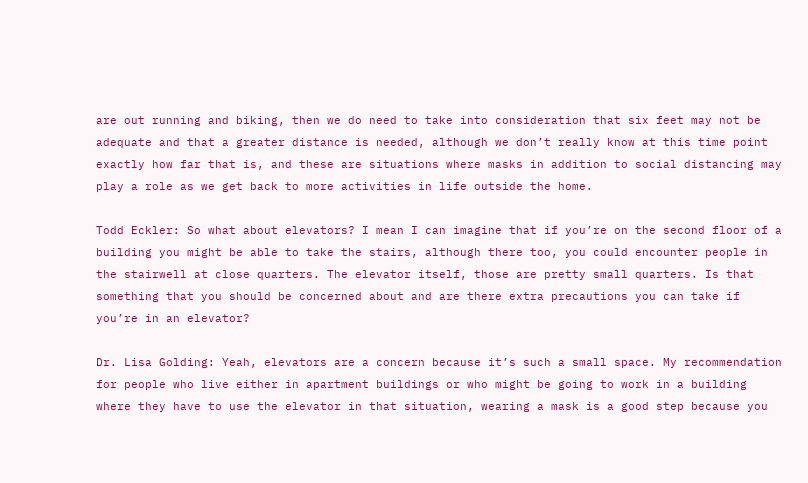are out running and biking, then we do need to take into consideration that six feet may not be adequate and that a greater distance is needed, although we don’t really know at this time point exactly how far that is, and these are situations where masks in addition to social distancing may play a role as we get back to more activities in life outside the home.

Todd Eckler: So what about elevators? I mean I can imagine that if you’re on the second floor of a building you might be able to take the stairs, although there too, you could encounter people in the stairwell at close quarters. The elevator itself, those are pretty small quarters. Is that something that you should be concerned about and are there extra precautions you can take if you’re in an elevator?

Dr. Lisa Golding: Yeah, elevators are a concern because it’s such a small space. My recommendation for people who live either in apartment buildings or who might be going to work in a building where they have to use the elevator in that situation, wearing a mask is a good step because you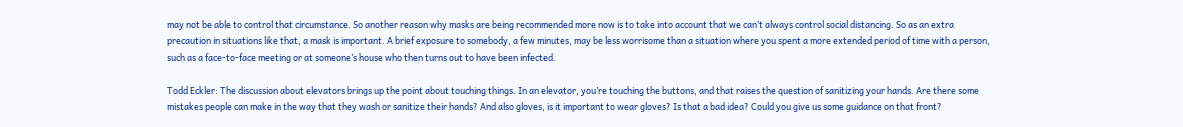may not be able to control that circumstance. So another reason why masks are being recommended more now is to take into account that we can’t always control social distancing. So as an extra precaution in situations like that, a mask is important. A brief exposure to somebody, a few minutes, may be less worrisome than a situation where you spent a more extended period of time with a person, such as a face-to-face meeting or at someone’s house who then turns out to have been infected.

Todd Eckler: The discussion about elevators brings up the point about touching things. In an elevator, you’re touching the buttons, and that raises the question of sanitizing your hands. Are there some mistakes people can make in the way that they wash or sanitize their hands? And also gloves, is it important to wear gloves? Is that a bad idea? Could you give us some guidance on that front?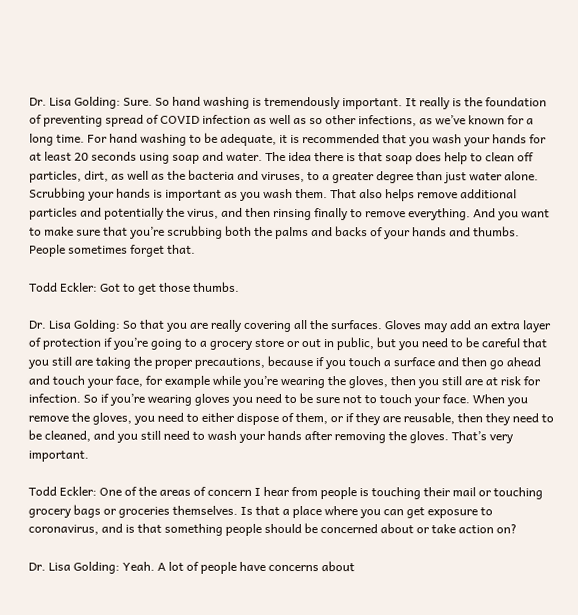Dr. Lisa Golding: Sure. So hand washing is tremendously important. It really is the foundation of preventing spread of COVID infection as well as so other infections, as we’ve known for a long time. For hand washing to be adequate, it is recommended that you wash your hands for at least 20 seconds using soap and water. The idea there is that soap does help to clean off particles, dirt, as well as the bacteria and viruses, to a greater degree than just water alone. Scrubbing your hands is important as you wash them. That also helps remove additional particles and potentially the virus, and then rinsing finally to remove everything. And you want to make sure that you’re scrubbing both the palms and backs of your hands and thumbs. People sometimes forget that.

Todd Eckler: Got to get those thumbs.

Dr. Lisa Golding: So that you are really covering all the surfaces. Gloves may add an extra layer of protection if you’re going to a grocery store or out in public, but you need to be careful that you still are taking the proper precautions, because if you touch a surface and then go ahead and touch your face, for example while you’re wearing the gloves, then you still are at risk for infection. So if you’re wearing gloves you need to be sure not to touch your face. When you remove the gloves, you need to either dispose of them, or if they are reusable, then they need to be cleaned, and you still need to wash your hands after removing the gloves. That’s very important.

Todd Eckler: One of the areas of concern I hear from people is touching their mail or touching grocery bags or groceries themselves. Is that a place where you can get exposure to coronavirus, and is that something people should be concerned about or take action on?

Dr. Lisa Golding: Yeah. A lot of people have concerns about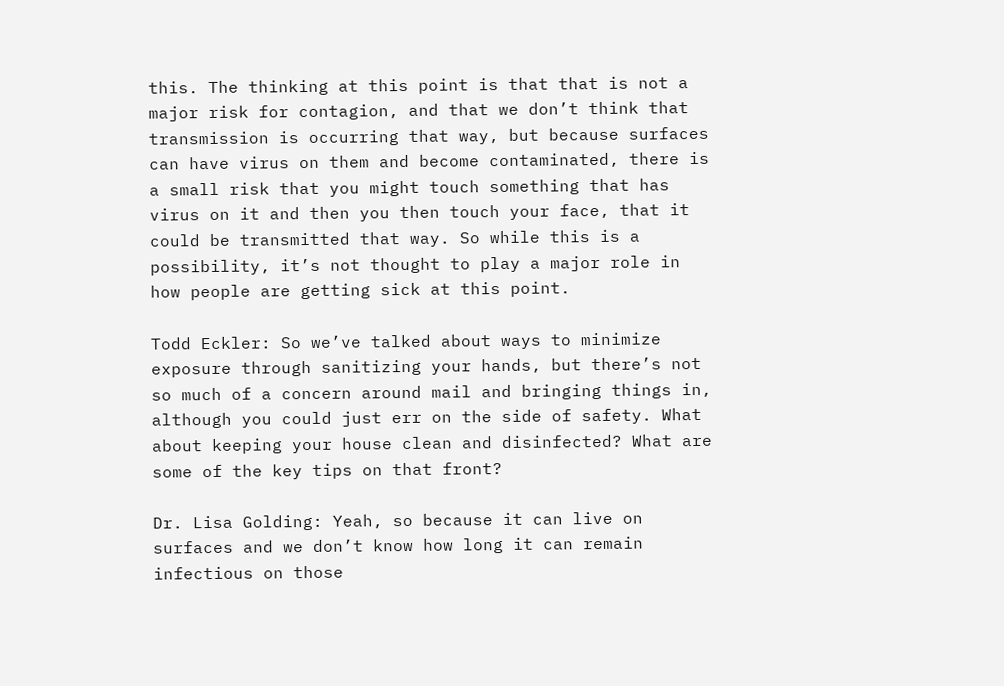this. The thinking at this point is that that is not a major risk for contagion, and that we don’t think that transmission is occurring that way, but because surfaces can have virus on them and become contaminated, there is a small risk that you might touch something that has virus on it and then you then touch your face, that it could be transmitted that way. So while this is a possibility, it’s not thought to play a major role in how people are getting sick at this point.

Todd Eckler: So we’ve talked about ways to minimize exposure through sanitizing your hands, but there’s not so much of a concern around mail and bringing things in, although you could just err on the side of safety. What about keeping your house clean and disinfected? What are some of the key tips on that front?

Dr. Lisa Golding: Yeah, so because it can live on surfaces and we don’t know how long it can remain infectious on those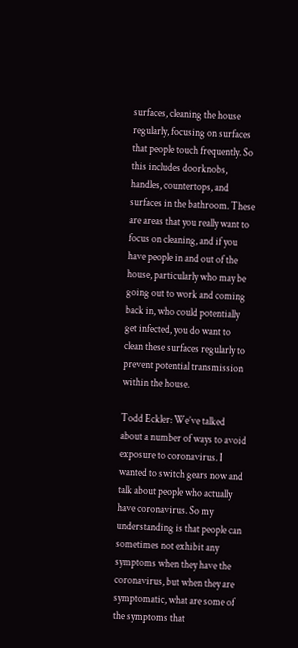surfaces, cleaning the house regularly, focusing on surfaces that people touch frequently. So this includes doorknobs, handles, countertops, and surfaces in the bathroom. These are areas that you really want to focus on cleaning, and if you have people in and out of the house, particularly who may be going out to work and coming back in, who could potentially get infected, you do want to clean these surfaces regularly to prevent potential transmission within the house.

Todd Eckler: We’ve talked about a number of ways to avoid exposure to coronavirus. I wanted to switch gears now and talk about people who actually have coronavirus. So my understanding is that people can sometimes not exhibit any symptoms when they have the coronavirus, but when they are symptomatic, what are some of the symptoms that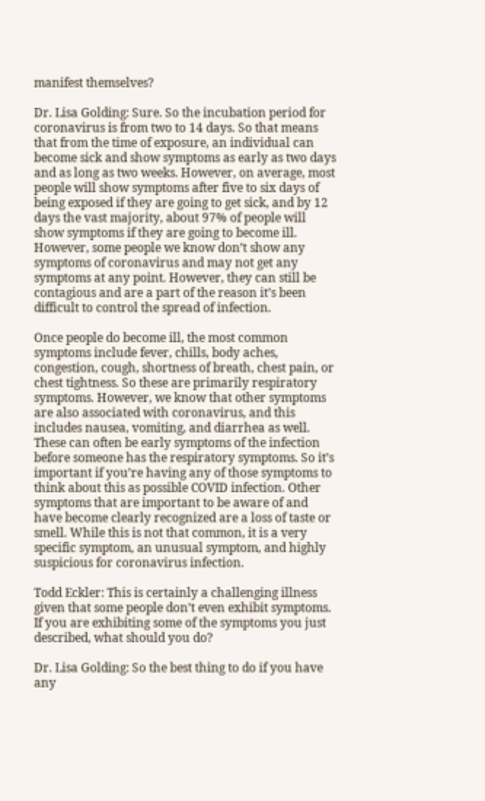manifest themselves?

Dr. Lisa Golding: Sure. So the incubation period for coronavirus is from two to 14 days. So that means that from the time of exposure, an individual can become sick and show symptoms as early as two days and as long as two weeks. However, on average, most people will show symptoms after five to six days of being exposed if they are going to get sick, and by 12 days the vast majority, about 97% of people will show symptoms if they are going to become ill. However, some people we know don’t show any symptoms of coronavirus and may not get any symptoms at any point. However, they can still be contagious and are a part of the reason it’s been difficult to control the spread of infection.

Once people do become ill, the most common symptoms include fever, chills, body aches, congestion, cough, shortness of breath, chest pain, or chest tightness. So these are primarily respiratory symptoms. However, we know that other symptoms are also associated with coronavirus, and this includes nausea, vomiting, and diarrhea as well. These can often be early symptoms of the infection before someone has the respiratory symptoms. So it’s important if you’re having any of those symptoms to think about this as possible COVID infection. Other symptoms that are important to be aware of and have become clearly recognized are a loss of taste or smell. While this is not that common, it is a very specific symptom, an unusual symptom, and highly suspicious for coronavirus infection.

Todd Eckler: This is certainly a challenging illness given that some people don’t even exhibit symptoms. If you are exhibiting some of the symptoms you just described, what should you do?

Dr. Lisa Golding: So the best thing to do if you have any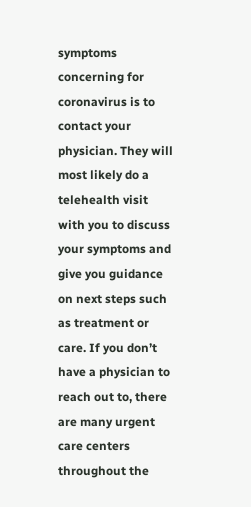symptoms concerning for coronavirus is to contact your physician. They will most likely do a telehealth visit with you to discuss your symptoms and give you guidance on next steps such as treatment or care. If you don’t have a physician to reach out to, there are many urgent care centers throughout the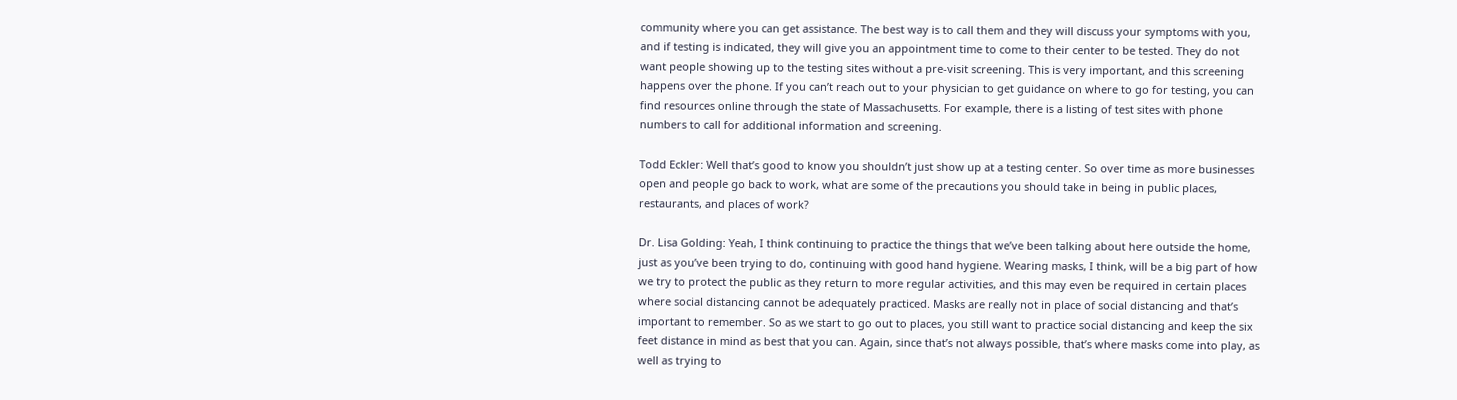community where you can get assistance. The best way is to call them and they will discuss your symptoms with you, and if testing is indicated, they will give you an appointment time to come to their center to be tested. They do not want people showing up to the testing sites without a pre-visit screening. This is very important, and this screening happens over the phone. If you can’t reach out to your physician to get guidance on where to go for testing, you can find resources online through the state of Massachusetts. For example, there is a listing of test sites with phone numbers to call for additional information and screening.

Todd Eckler: Well that’s good to know you shouldn’t just show up at a testing center. So over time as more businesses open and people go back to work, what are some of the precautions you should take in being in public places, restaurants, and places of work?

Dr. Lisa Golding: Yeah, I think continuing to practice the things that we’ve been talking about here outside the home, just as you’ve been trying to do, continuing with good hand hygiene. Wearing masks, I think, will be a big part of how we try to protect the public as they return to more regular activities, and this may even be required in certain places where social distancing cannot be adequately practiced. Masks are really not in place of social distancing and that’s important to remember. So as we start to go out to places, you still want to practice social distancing and keep the six feet distance in mind as best that you can. Again, since that’s not always possible, that’s where masks come into play, as well as trying to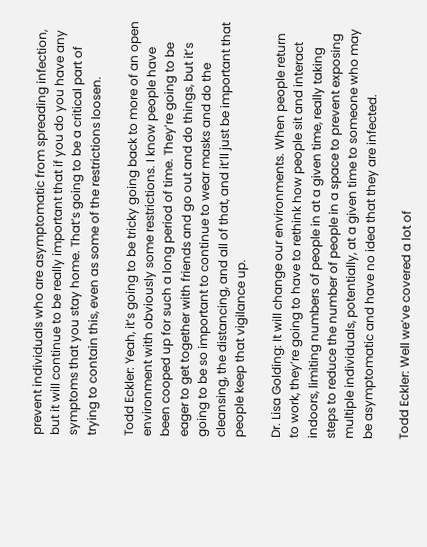prevent individuals who are asymptomatic from spreading infection, but it will continue to be really important that if you do you have any symptoms that you stay home. That’s going to be a critical part of trying to contain this, even as some of the restrictions loosen.

Todd Eckler: Yeah, it’s going to be tricky going back to more of an open environment with obviously some restrictions. I know people have been cooped up for such a long period of time. They’re going to be eager to get together with friends and go out and do things, but it’s going to be so important to continue to wear masks and do the cleansing, the distancing, and all of that, and it’ll just be important that people keep that vigilance up.

Dr. Lisa Golding: It will change our environments. When people return to work, they’re going to have to rethink how people sit and interact indoors, limiting numbers of people in at a given time, really taking steps to reduce the number of people in a space to prevent exposing multiple individuals, potentially, at a given time to someone who may be asymptomatic and have no idea that they are infected.

Todd Eckler: Well we’ve covered a lot of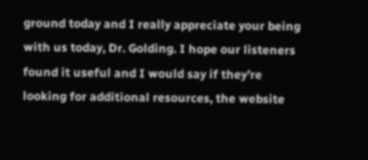ground today and I really appreciate your being with us today, Dr. Golding. I hope our listeners found it useful and I would say if they’re looking for additional resources, the website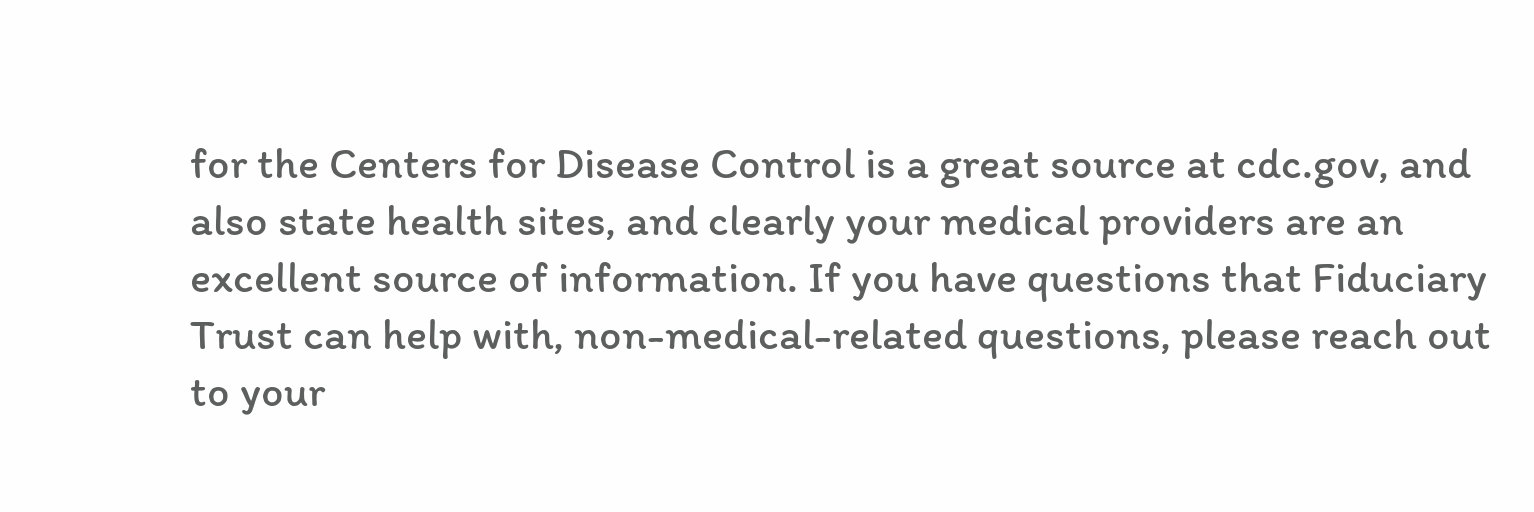for the Centers for Disease Control is a great source at cdc.gov, and also state health sites, and clearly your medical providers are an excellent source of information. If you have questions that Fiduciary Trust can help with, non-medical-related questions, please reach out to your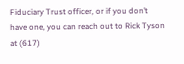Fiduciary Trust officer, or if you don’t have one, you can reach out to Rick Tyson at (617)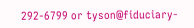292-6799 or tyson@fiduciary-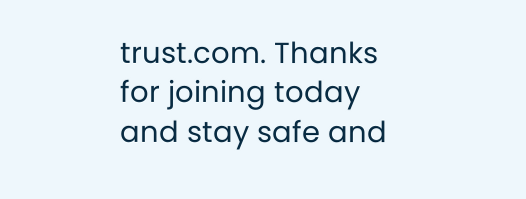trust.com. Thanks for joining today and stay safe and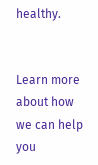healthy.


Learn more about how we can help you